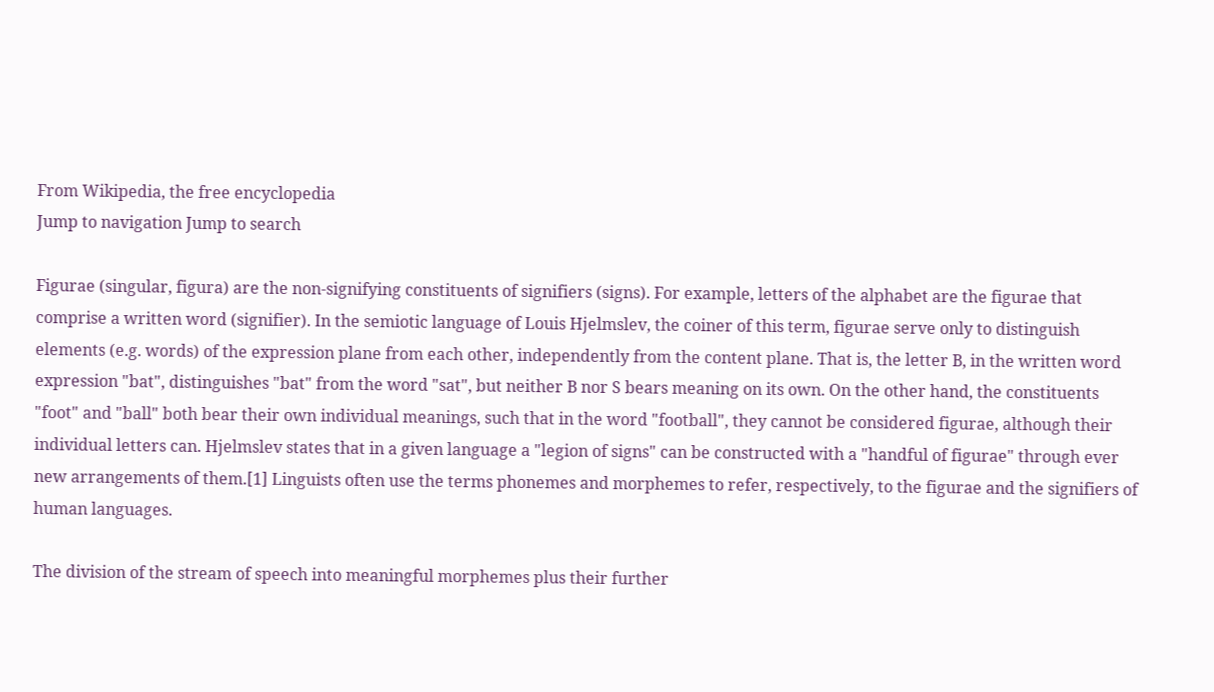From Wikipedia, the free encyclopedia
Jump to navigation Jump to search

Figurae (singular, figura) are the non-signifying constituents of signifiers (signs). For example, letters of the alphabet are the figurae that comprise a written word (signifier). In the semiotic language of Louis Hjelmslev, the coiner of this term, figurae serve only to distinguish elements (e.g. words) of the expression plane from each other, independently from the content plane. That is, the letter B, in the written word expression "bat", distinguishes "bat" from the word "sat", but neither B nor S bears meaning on its own. On the other hand, the constituents "foot" and "ball" both bear their own individual meanings, such that in the word "football", they cannot be considered figurae, although their individual letters can. Hjelmslev states that in a given language a "legion of signs" can be constructed with a "handful of figurae" through ever new arrangements of them.[1] Linguists often use the terms phonemes and morphemes to refer, respectively, to the figurae and the signifiers of human languages.

The division of the stream of speech into meaningful morphemes plus their further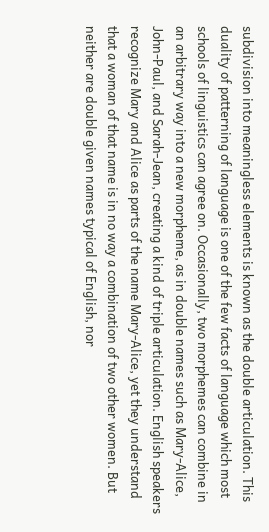subdivision into meaningless elements is known as the double articulation. This duality of patterning of language is one of the few facts of language which most schools of linguistics can agree on. Occasionally, two morphemes can combine in an arbitrary way into a new morpheme, as in double names such as Mary-Alice, John-Paul, and Sarah-Jean, creating a kind of triple articulation. English speakers recognize Mary and Alice as parts of the name Mary-Alice, yet they understand that a woman of that name is in no way a combination of two other women. But neither are double given names typical of English, nor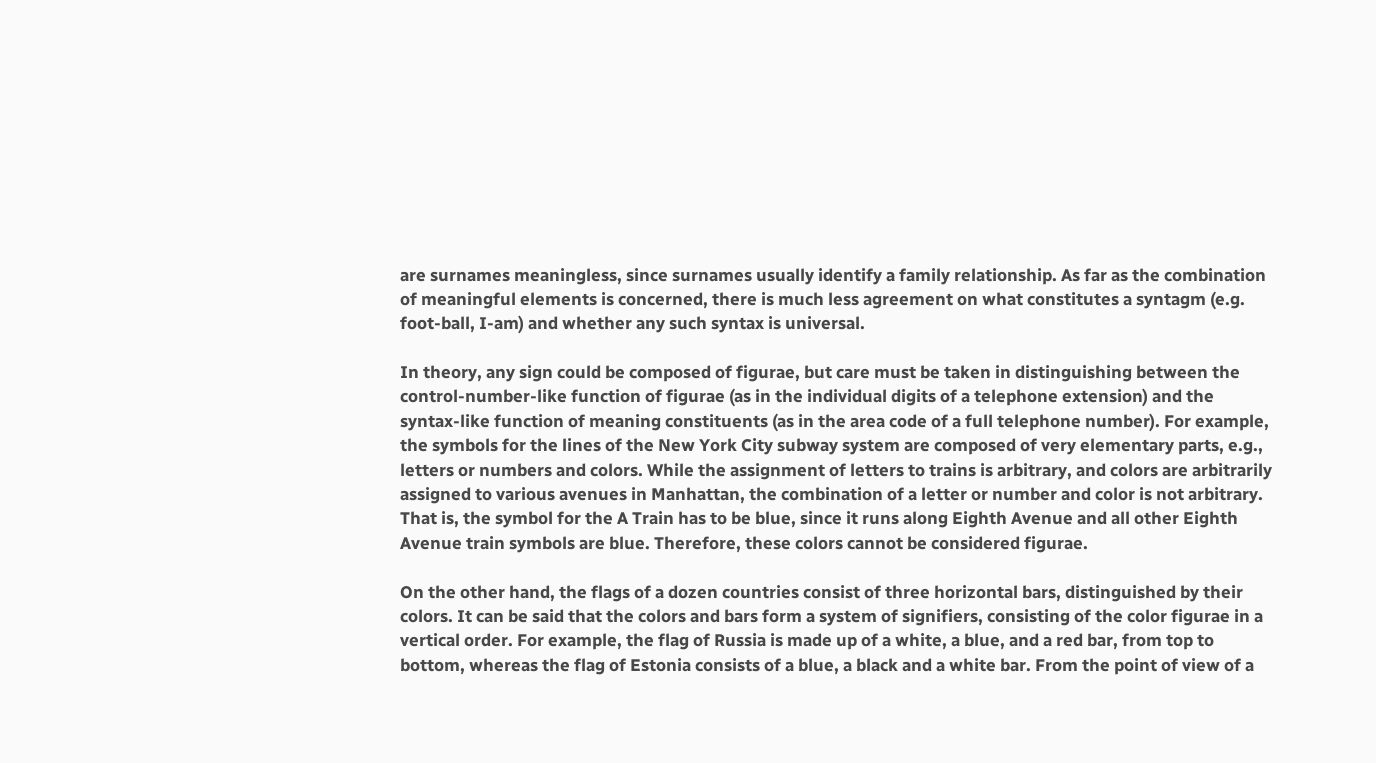are surnames meaningless, since surnames usually identify a family relationship. As far as the combination of meaningful elements is concerned, there is much less agreement on what constitutes a syntagm (e.g. foot-ball, I-am) and whether any such syntax is universal.

In theory, any sign could be composed of figurae, but care must be taken in distinguishing between the control-number-like function of figurae (as in the individual digits of a telephone extension) and the syntax-like function of meaning constituents (as in the area code of a full telephone number). For example, the symbols for the lines of the New York City subway system are composed of very elementary parts, e.g., letters or numbers and colors. While the assignment of letters to trains is arbitrary, and colors are arbitrarily assigned to various avenues in Manhattan, the combination of a letter or number and color is not arbitrary. That is, the symbol for the A Train has to be blue, since it runs along Eighth Avenue and all other Eighth Avenue train symbols are blue. Therefore, these colors cannot be considered figurae.

On the other hand, the flags of a dozen countries consist of three horizontal bars, distinguished by their colors. It can be said that the colors and bars form a system of signifiers, consisting of the color figurae in a vertical order. For example, the flag of Russia is made up of a white, a blue, and a red bar, from top to bottom, whereas the flag of Estonia consists of a blue, a black and a white bar. From the point of view of a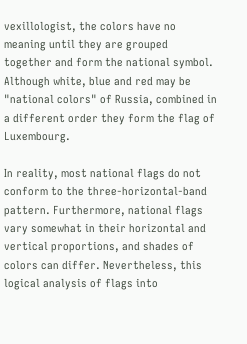vexillologist, the colors have no meaning until they are grouped together and form the national symbol. Although white, blue and red may be "national colors" of Russia, combined in a different order they form the flag of Luxembourg.

In reality, most national flags do not conform to the three-horizontal-band pattern. Furthermore, national flags vary somewhat in their horizontal and vertical proportions, and shades of colors can differ. Nevertheless, this logical analysis of flags into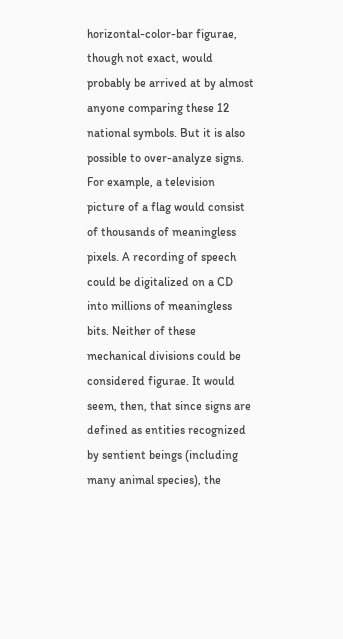horizontal-color-bar figurae, though not exact, would probably be arrived at by almost anyone comparing these 12 national symbols. But it is also possible to over-analyze signs. For example, a television picture of a flag would consist of thousands of meaningless pixels. A recording of speech could be digitalized on a CD into millions of meaningless bits. Neither of these mechanical divisions could be considered figurae. It would seem, then, that since signs are defined as entities recognized by sentient beings (including many animal species), the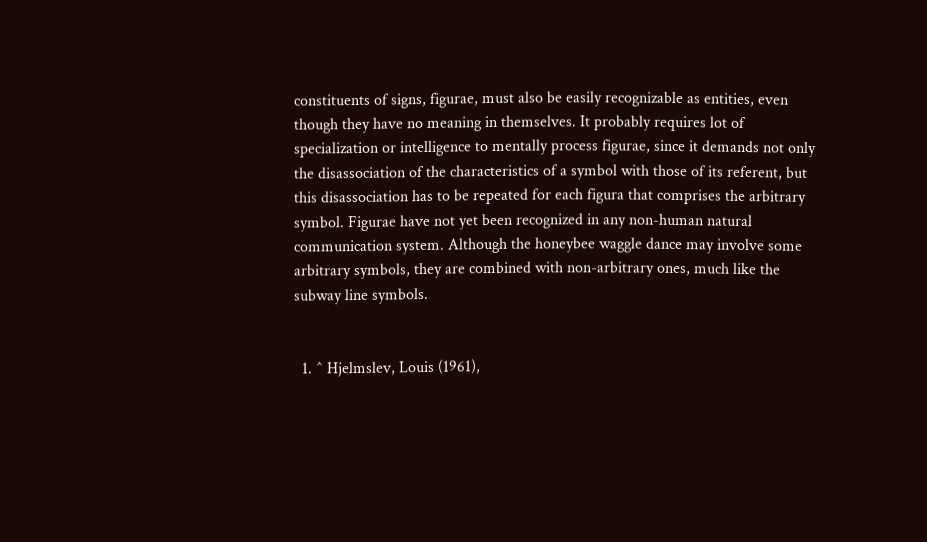constituents of signs, figurae, must also be easily recognizable as entities, even though they have no meaning in themselves. It probably requires lot of specialization or intelligence to mentally process figurae, since it demands not only the disassociation of the characteristics of a symbol with those of its referent, but this disassociation has to be repeated for each figura that comprises the arbitrary symbol. Figurae have not yet been recognized in any non-human natural communication system. Although the honeybee waggle dance may involve some arbitrary symbols, they are combined with non-arbitrary ones, much like the subway line symbols.


  1. ^ Hjelmslev, Louis (1961),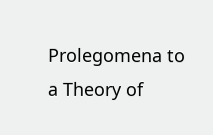Prolegomena to a Theory of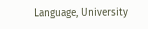Language, University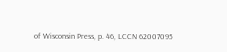of Wisconsin Press, p. 46, LCCN 62007095